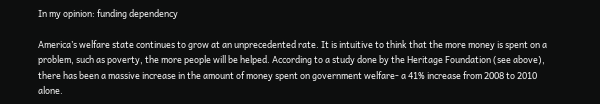In my opinion: funding dependency

America’s welfare state continues to grow at an unprecedented rate. It is intuitive to think that the more money is spent on a problem, such as poverty, the more people will be helped. According to a study done by the Heritage Foundation (see above), there has been a massive increase in the amount of money spent on government welfare- a 41% increase from 2008 to 2010 alone.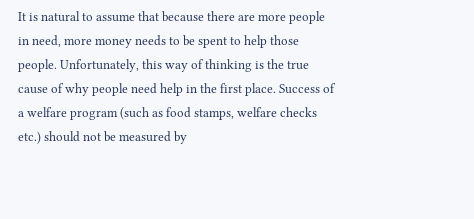It is natural to assume that because there are more people in need, more money needs to be spent to help those people. Unfortunately, this way of thinking is the true cause of why people need help in the first place. Success of a welfare program (such as food stamps, welfare checks etc.) should not be measured by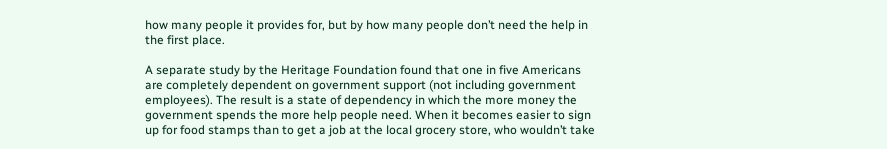how many people it provides for, but by how many people don’t need the help in the first place.

A separate study by the Heritage Foundation found that one in five Americans are completely dependent on government support (not including government employees). The result is a state of dependency in which the more money the government spends the more help people need. When it becomes easier to sign up for food stamps than to get a job at the local grocery store, who wouldn’t take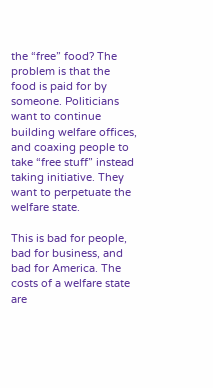the “free” food? The problem is that the food is paid for by someone. Politicians want to continue building welfare offices, and coaxing people to take “free stuff” instead taking initiative. They want to perpetuate the welfare state.

This is bad for people, bad for business, and bad for America. The costs of a welfare state are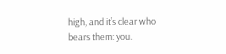high, and it’s clear who bears them: you.